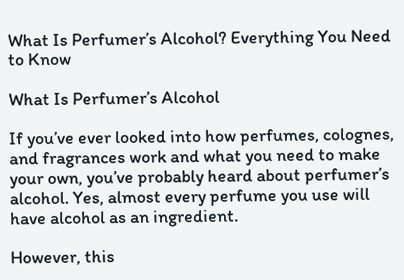What Is Perfumer’s Alcohol? Everything You Need to Know

What Is Perfumer’s Alcohol

If you’ve ever looked into how perfumes, colognes, and fragrances work and what you need to make your own, you’ve probably heard about perfumer’s alcohol. Yes, almost every perfume you use will have alcohol as an ingredient.

However, this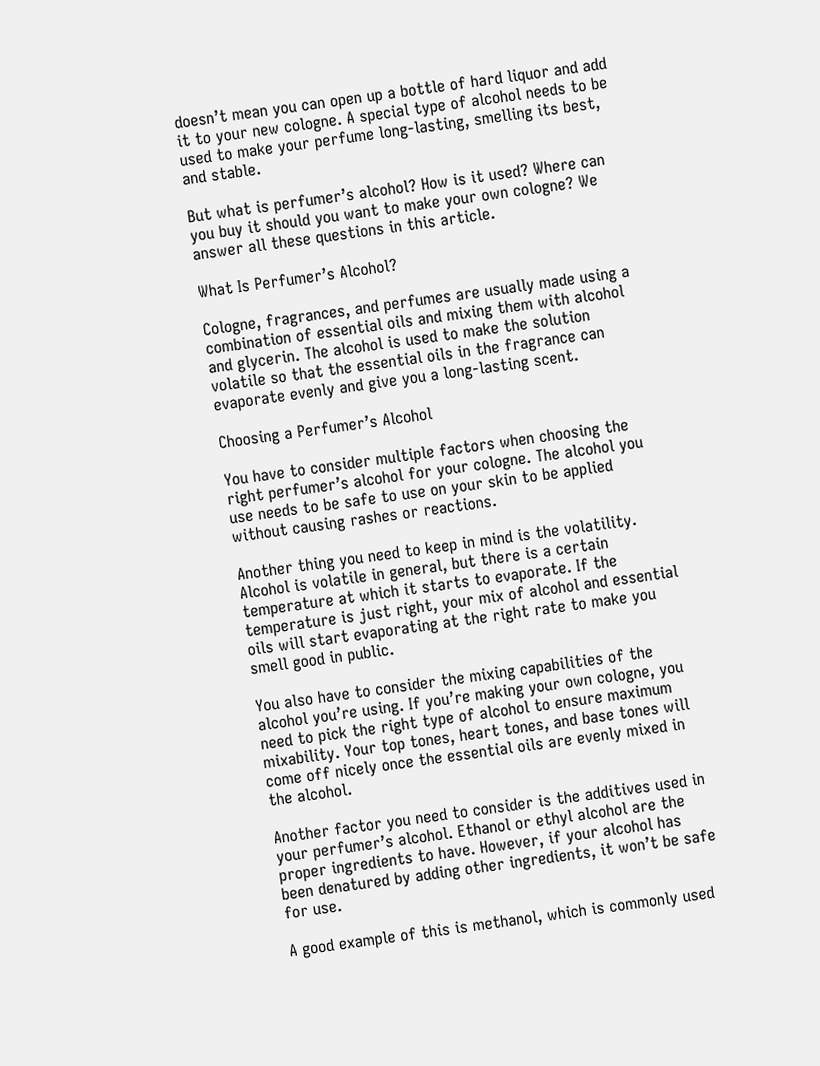doesn’t mean you can open up a bottle of hard liquor and add it to your new cologne. A special type of alcohol needs to be used to make your perfume long-lasting, smelling its best, and stable.

But what is perfumer’s alcohol? How is it used? Where can you buy it should you want to make your own cologne? We answer all these questions in this article.

What Is Perfumer’s Alcohol?

Cologne, fragrances, and perfumes are usually made using a combination of essential oils and mixing them with alcohol and glycerin. The alcohol is used to make the solution volatile so that the essential oils in the fragrance can evaporate evenly and give you a long-lasting scent.

Choosing a Perfumer’s Alcohol

You have to consider multiple factors when choosing the right perfumer’s alcohol for your cologne. The alcohol you use needs to be safe to use on your skin to be applied without causing rashes or reactions.

Another thing you need to keep in mind is the volatility. Alcohol is volatile in general, but there is a certain temperature at which it starts to evaporate. If the temperature is just right, your mix of alcohol and essential oils will start evaporating at the right rate to make you smell good in public.

You also have to consider the mixing capabilities of the alcohol you’re using. If you’re making your own cologne, you need to pick the right type of alcohol to ensure maximum mixability. Your top tones, heart tones, and base tones will come off nicely once the essential oils are evenly mixed in the alcohol.

Another factor you need to consider is the additives used in your perfumer’s alcohol. Ethanol or ethyl alcohol are the proper ingredients to have. However, if your alcohol has been denatured by adding other ingredients, it won’t be safe for use.

A good example of this is methanol, which is commonly used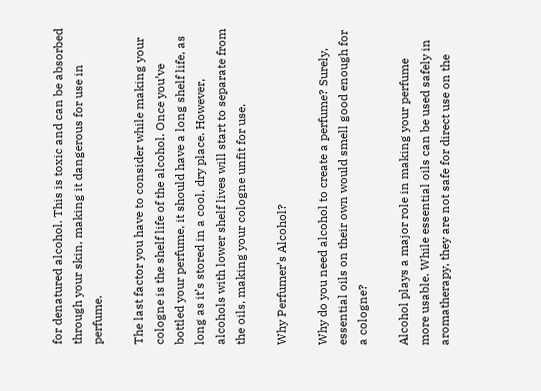for denatured alcohol. This is toxic and can be absorbed through your skin, making it dangerous for use in perfume.

The last factor you have to consider while making your cologne is the shelf life of the alcohol. Once you’ve bottled your perfume, it should have a long shelf life, as long as it’s stored in a cool, dry place. However, alcohols with lower shelf lives will start to separate from the oils, making your cologne unfit for use.

Why Perfumer’s Alcohol?

Why do you need alcohol to create a perfume? Surely, essential oils on their own would smell good enough for a cologne?

Alcohol plays a major role in making your perfume more usable. While essential oils can be used safely in aromatherapy, they are not safe for direct use on the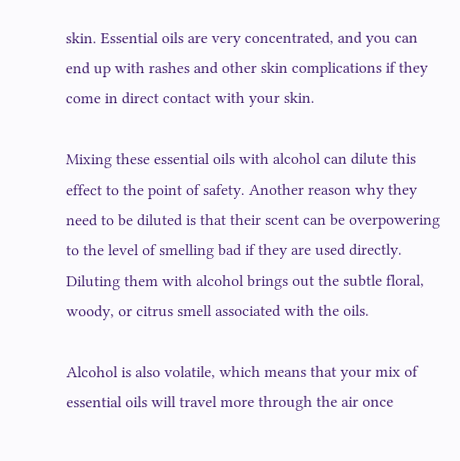skin. Essential oils are very concentrated, and you can end up with rashes and other skin complications if they come in direct contact with your skin.

Mixing these essential oils with alcohol can dilute this effect to the point of safety. Another reason why they need to be diluted is that their scent can be overpowering to the level of smelling bad if they are used directly. Diluting them with alcohol brings out the subtle floral, woody, or citrus smell associated with the oils.

Alcohol is also volatile, which means that your mix of essential oils will travel more through the air once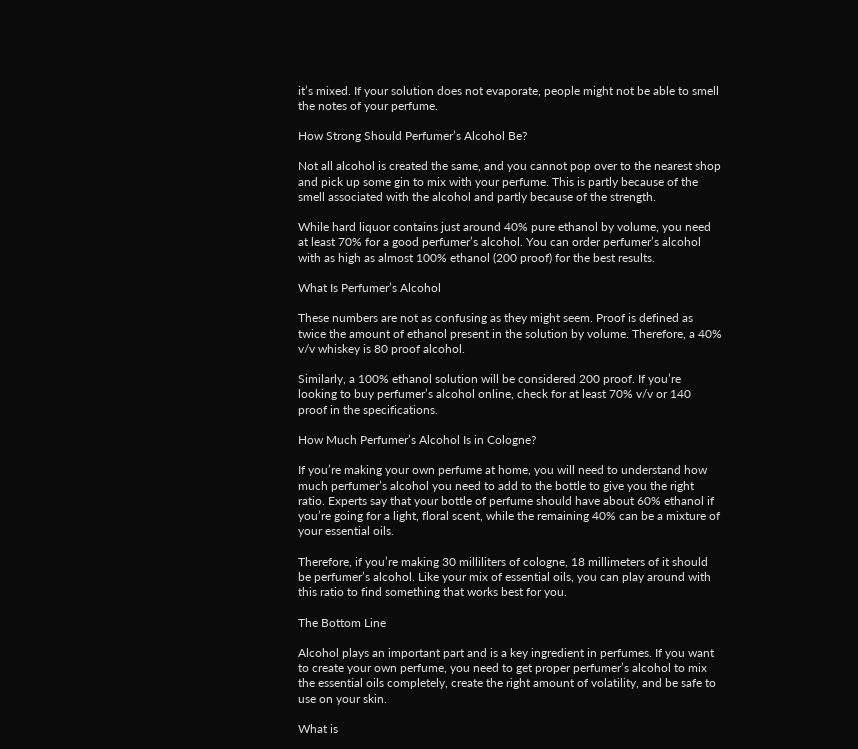it’s mixed. If your solution does not evaporate, people might not be able to smell the notes of your perfume.

How Strong Should Perfumer’s Alcohol Be?

Not all alcohol is created the same, and you cannot pop over to the nearest shop and pick up some gin to mix with your perfume. This is partly because of the smell associated with the alcohol and partly because of the strength.

While hard liquor contains just around 40% pure ethanol by volume, you need at least 70% for a good perfumer’s alcohol. You can order perfumer’s alcohol with as high as almost 100% ethanol (200 proof) for the best results.

What Is Perfumer’s Alcohol

These numbers are not as confusing as they might seem. Proof is defined as twice the amount of ethanol present in the solution by volume. Therefore, a 40% v/v whiskey is 80 proof alcohol.

Similarly, a 100% ethanol solution will be considered 200 proof. If you’re looking to buy perfumer’s alcohol online, check for at least 70% v/v or 140 proof in the specifications.

How Much Perfumer’s Alcohol Is in Cologne?

If you’re making your own perfume at home, you will need to understand how much perfumer’s alcohol you need to add to the bottle to give you the right ratio. Experts say that your bottle of perfume should have about 60% ethanol if you’re going for a light, floral scent, while the remaining 40% can be a mixture of your essential oils.

Therefore, if you’re making 30 milliliters of cologne, 18 millimeters of it should be perfumer’s alcohol. Like your mix of essential oils, you can play around with this ratio to find something that works best for you.

The Bottom Line

Alcohol plays an important part and is a key ingredient in perfumes. If you want to create your own perfume, you need to get proper perfumer’s alcohol to mix the essential oils completely, create the right amount of volatility, and be safe to use on your skin.

What is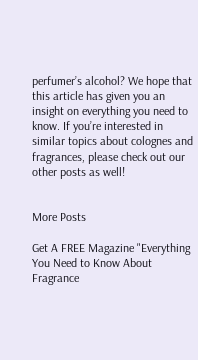perfumer’s alcohol? We hope that this article has given you an insight on everything you need to know. If you’re interested in similar topics about colognes and fragrances, please check out our other posts as well!


More Posts

Get A FREE Magazine "Everything You Need to Know About Fragrance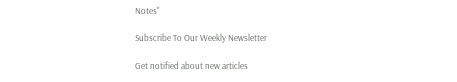Notes"

Subscribe To Our Weekly Newsletter

Get notified about new articles